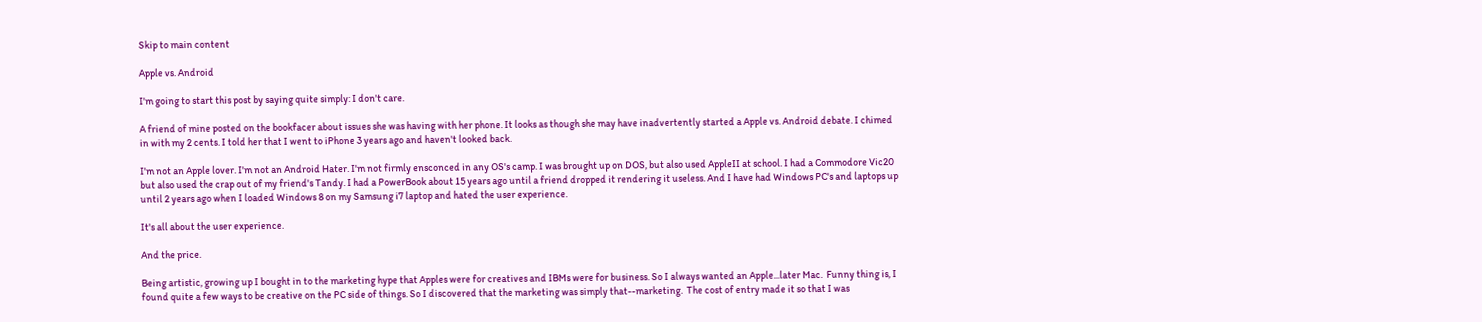Skip to main content

Apple vs. Android

I'm going to start this post by saying quite simply: I don't care.

A friend of mine posted on the bookfacer about issues she was having with her phone. It looks as though she may have inadvertently started a Apple vs. Android debate. I chimed in with my 2 cents. I told her that I went to iPhone 3 years ago and haven't looked back.

I'm not an Apple lover. I'm not an Android Hater. I'm not firmly ensconced in any OS's camp. I was brought up on DOS, but also used AppleII at school. I had a Commodore Vic20 but also used the crap out of my friend's Tandy. I had a PowerBook about 15 years ago until a friend dropped it rendering it useless. And I have had Windows PC's and laptops up until 2 years ago when I loaded Windows 8 on my Samsung i7 laptop and hated the user experience.

It's all about the user experience.

And the price.

Being artistic, growing up I bought in to the marketing hype that Apples were for creatives and IBMs were for business. So I always wanted an Apple...later Mac.  Funny thing is, I found quite a few ways to be creative on the PC side of things. So I discovered that the marketing was simply that--marketing.  The cost of entry made it so that I was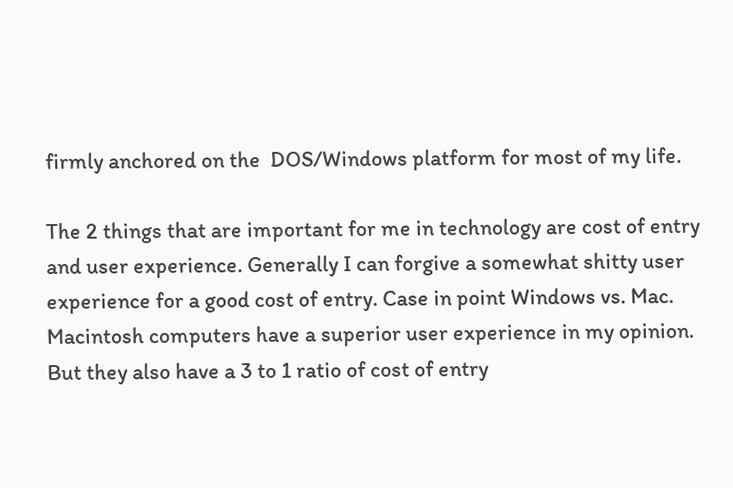firmly anchored on the  DOS/Windows platform for most of my life.

The 2 things that are important for me in technology are cost of entry and user experience. Generally I can forgive a somewhat shitty user experience for a good cost of entry. Case in point Windows vs. Mac. Macintosh computers have a superior user experience in my opinion. But they also have a 3 to 1 ratio of cost of entry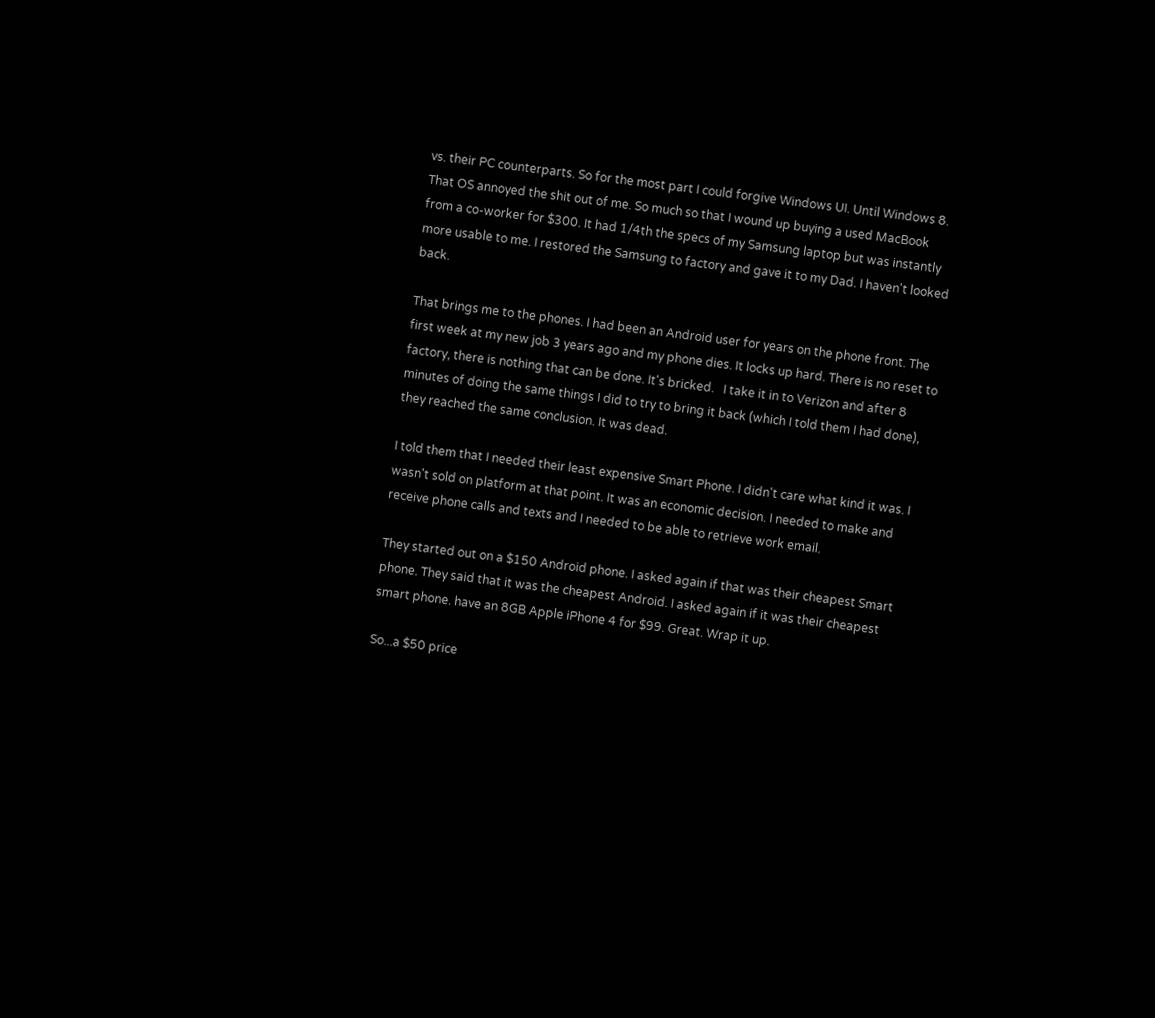vs. their PC counterparts. So for the most part I could forgive Windows UI. Until Windows 8. That OS annoyed the shit out of me. So much so that I wound up buying a used MacBook from a co-worker for $300. It had 1/4th the specs of my Samsung laptop but was instantly more usable to me. I restored the Samsung to factory and gave it to my Dad. I haven't looked back.

That brings me to the phones. I had been an Android user for years on the phone front. The first week at my new job 3 years ago and my phone dies. It locks up hard. There is no reset to factory, there is nothing that can be done. It's bricked.   I take it in to Verizon and after 8 minutes of doing the same things I did to try to bring it back (which I told them I had done), they reached the same conclusion. It was dead.

I told them that I needed their least expensive Smart Phone. I didn't care what kind it was. I wasn't sold on platform at that point. It was an economic decision. I needed to make and receive phone calls and texts and I needed to be able to retrieve work email.

They started out on a $150 Android phone. I asked again if that was their cheapest Smart phone. They said that it was the cheapest Android. I asked again if it was their cheapest smart phone. have an 8GB Apple iPhone 4 for $99. Great. Wrap it up.

So...a $50 price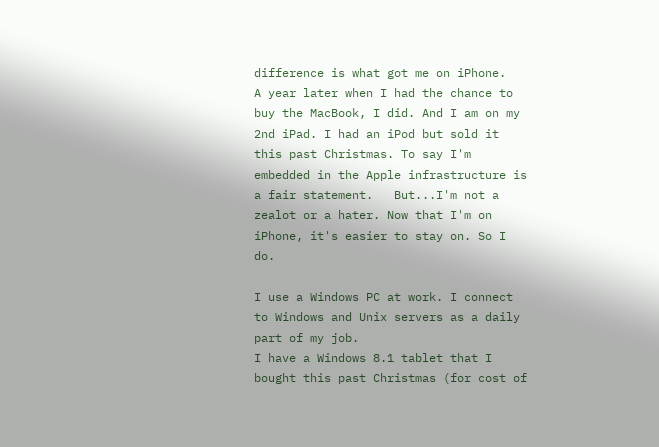difference is what got me on iPhone.   A year later when I had the chance to buy the MacBook, I did. And I am on my 2nd iPad. I had an iPod but sold it this past Christmas. To say I'm embedded in the Apple infrastructure is a fair statement.   But...I'm not a zealot or a hater. Now that I'm on iPhone, it's easier to stay on. So I do.

I use a Windows PC at work. I connect to Windows and Unix servers as a daily part of my job.
I have a Windows 8.1 tablet that I bought this past Christmas (for cost of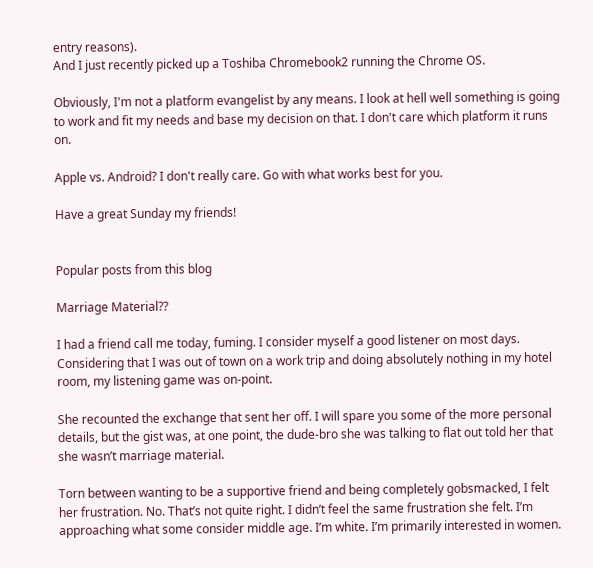entry reasons).
And I just recently picked up a Toshiba Chromebook2 running the Chrome OS.

Obviously, I'm not a platform evangelist by any means. I look at hell well something is going to work and fit my needs and base my decision on that. I don't care which platform it runs on.

Apple vs. Android? I don't really care. Go with what works best for you.

Have a great Sunday my friends!


Popular posts from this blog

Marriage Material??

I had a friend call me today, fuming. I consider myself a good listener on most days. Considering that I was out of town on a work trip and doing absolutely nothing in my hotel room, my listening game was on-point.

She recounted the exchange that sent her off. I will spare you some of the more personal details, but the gist was, at one point, the dude-bro she was talking to flat out told her that she wasn’t marriage material.

Torn between wanting to be a supportive friend and being completely gobsmacked, I felt her frustration. No. That’s not quite right. I didn’t feel the same frustration she felt. I’m approaching what some consider middle age. I’m white. I’m primarily interested in women.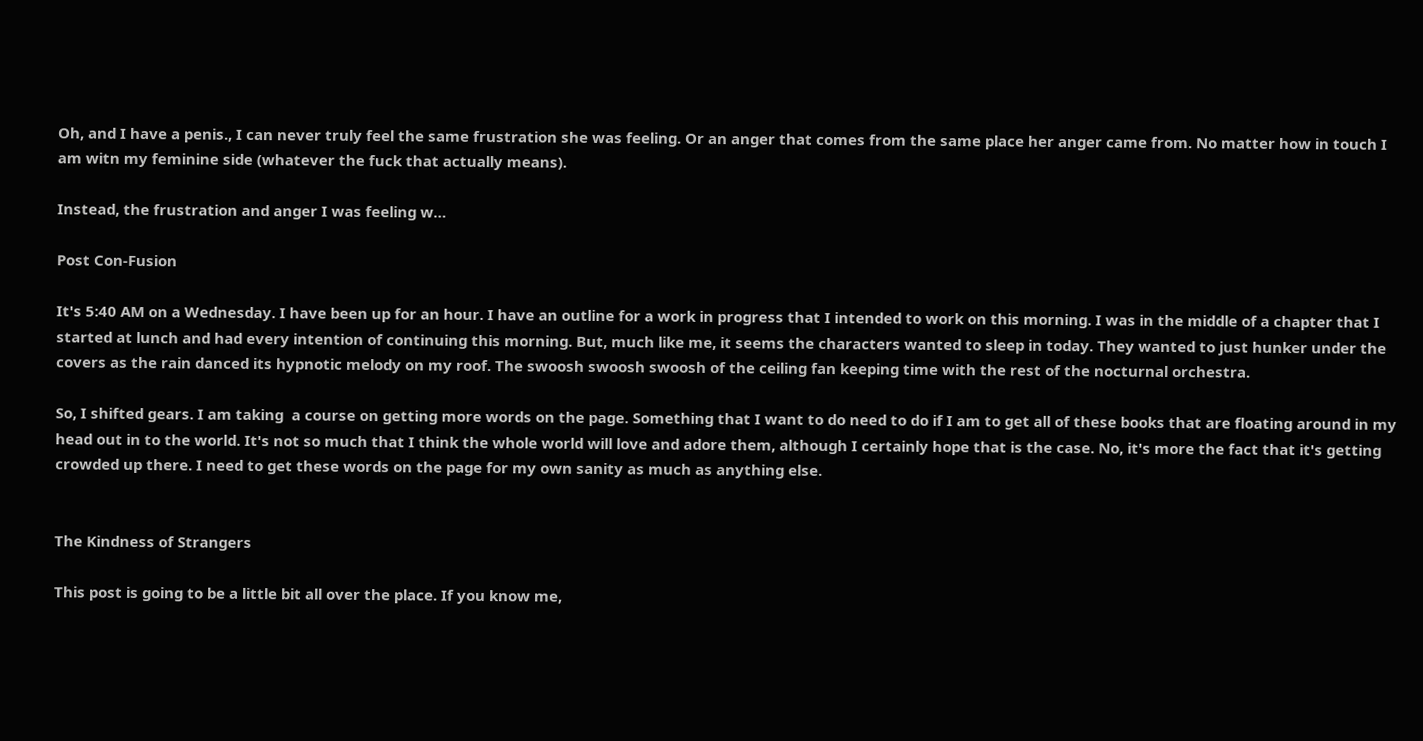Oh, and I have a penis., I can never truly feel the same frustration she was feeling. Or an anger that comes from the same place her anger came from. No matter how in touch I am witn my feminine side (whatever the fuck that actually means).

Instead, the frustration and anger I was feeling w…

Post Con-Fusion

It's 5:40 AM on a Wednesday. I have been up for an hour. I have an outline for a work in progress that I intended to work on this morning. I was in the middle of a chapter that I started at lunch and had every intention of continuing this morning. But, much like me, it seems the characters wanted to sleep in today. They wanted to just hunker under the covers as the rain danced its hypnotic melody on my roof. The swoosh swoosh swoosh of the ceiling fan keeping time with the rest of the nocturnal orchestra.

So, I shifted gears. I am taking  a course on getting more words on the page. Something that I want to do need to do if I am to get all of these books that are floating around in my head out in to the world. It's not so much that I think the whole world will love and adore them, although I certainly hope that is the case. No, it's more the fact that it's getting crowded up there. I need to get these words on the page for my own sanity as much as anything else.


The Kindness of Strangers

This post is going to be a little bit all over the place. If you know me,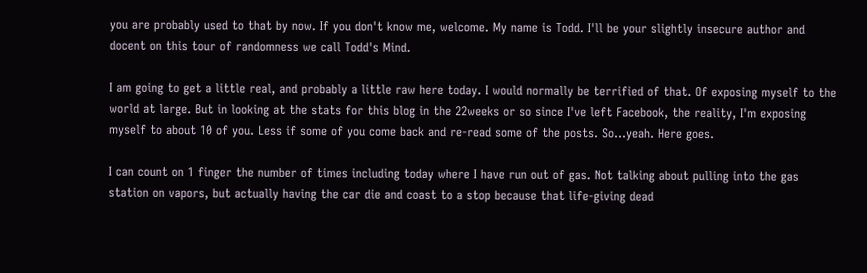you are probably used to that by now. If you don't know me, welcome. My name is Todd. I'll be your slightly insecure author and docent on this tour of randomness we call Todd's Mind.

I am going to get a little real, and probably a little raw here today. I would normally be terrified of that. Of exposing myself to the world at large. But in looking at the stats for this blog in the 22weeks or so since I've left Facebook, the reality, I'm exposing myself to about 10 of you. Less if some of you come back and re-read some of the posts. So...yeah. Here goes.

I can count on 1 finger the number of times including today where I have run out of gas. Not talking about pulling into the gas station on vapors, but actually having the car die and coast to a stop because that life-giving dead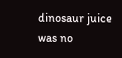dinosaur juice was no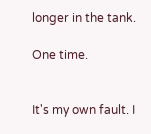longer in the tank.

One time.


It's my own fault. I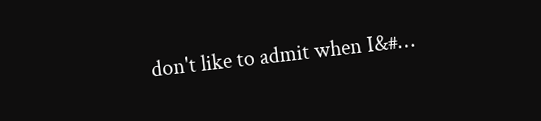don't like to admit when I&#…